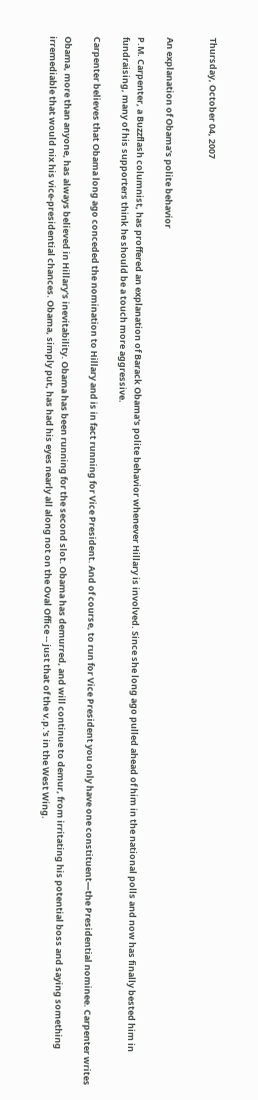Thursday, October 04, 2007


An explanation of Obama's polite behavior

P.M. Carpenter, a Buzzflash columnist, has proffered an explanation of Barack Obama's polite behavior whenever Hillary is involved. Since she long ago pulled ahead of him in the national polls and now has finally bested him in fundraising, many of his supporters think he should be a touch more aggressive.

Carpenter believes that Obama long ago conceded the nomination to Hillary and is in fact running for Vice President. And of course, to run for Vice President you only have one constituent—the Presidential nominee. Carpenter writes

Obama, more than anyone, has always believed in Hillary's inevitability. Obama has been running for the second slot. Obama has demurred, and will continue to demur, from irritating his potential boss and saying something irremediable that would nix his vice-presidential chances. Obama, simply put, has had his eyes nearly all along not on the Oval Office -- just that of the v.p.'s in the West Wing.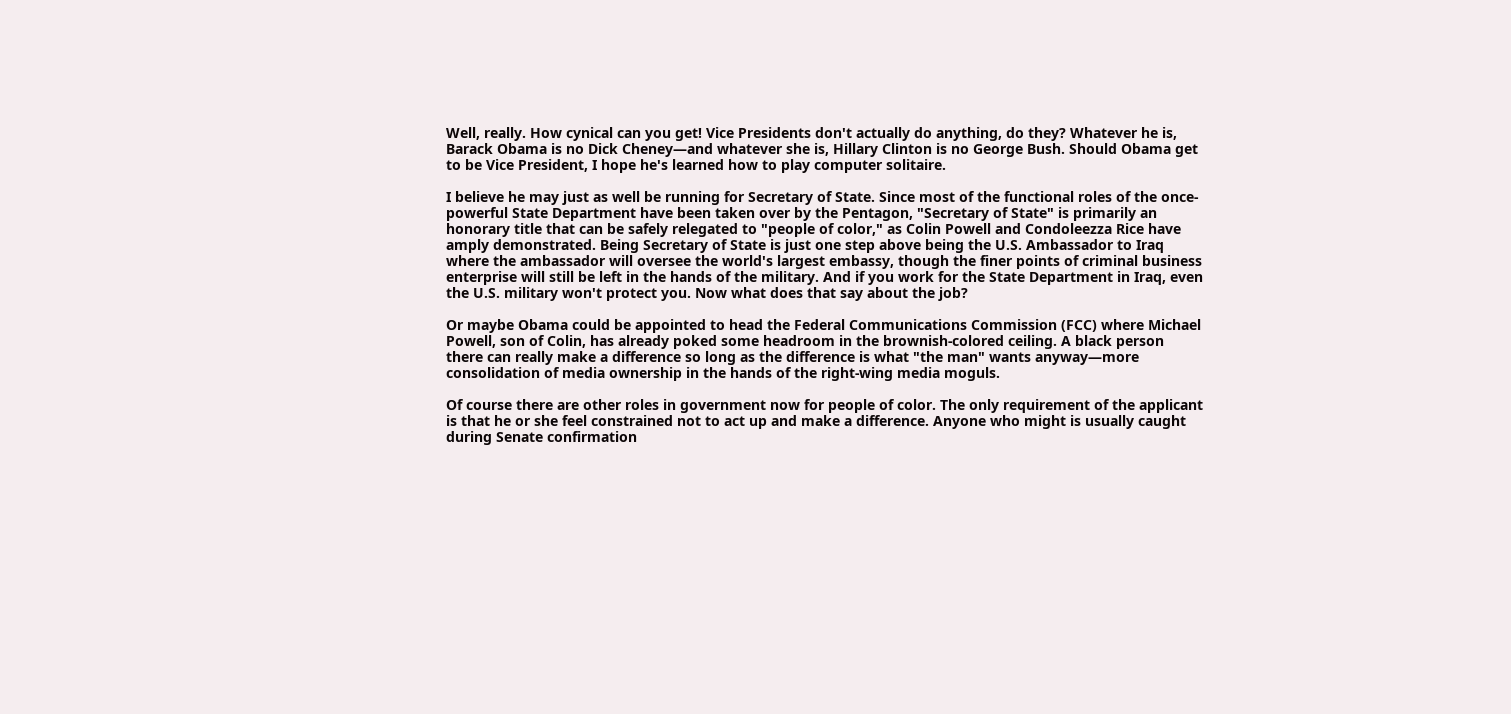Well, really. How cynical can you get! Vice Presidents don't actually do anything, do they? Whatever he is, Barack Obama is no Dick Cheney—and whatever she is, Hillary Clinton is no George Bush. Should Obama get to be Vice President, I hope he's learned how to play computer solitaire.

I believe he may just as well be running for Secretary of State. Since most of the functional roles of the once-powerful State Department have been taken over by the Pentagon, "Secretary of State" is primarily an honorary title that can be safely relegated to "people of color," as Colin Powell and Condoleezza Rice have amply demonstrated. Being Secretary of State is just one step above being the U.S. Ambassador to Iraq where the ambassador will oversee the world's largest embassy, though the finer points of criminal business enterprise will still be left in the hands of the military. And if you work for the State Department in Iraq, even the U.S. military won't protect you. Now what does that say about the job?

Or maybe Obama could be appointed to head the Federal Communications Commission (FCC) where Michael Powell, son of Colin, has already poked some headroom in the brownish-colored ceiling. A black person there can really make a difference so long as the difference is what "the man" wants anyway—more consolidation of media ownership in the hands of the right-wing media moguls.

Of course there are other roles in government now for people of color. The only requirement of the applicant is that he or she feel constrained not to act up and make a difference. Anyone who might is usually caught during Senate confirmation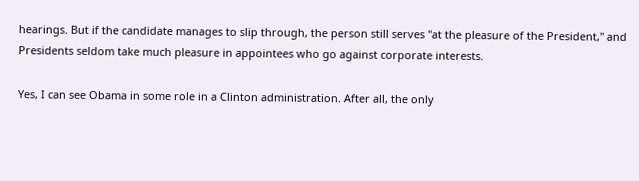hearings. But if the candidate manages to slip through, the person still serves "at the pleasure of the President," and Presidents seldom take much pleasure in appointees who go against corporate interests.

Yes, I can see Obama in some role in a Clinton administration. After all, the only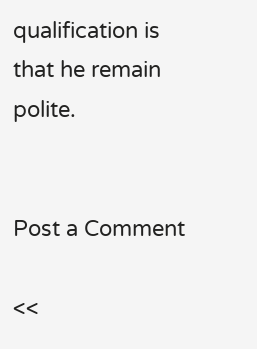qualification is that he remain polite.


Post a Comment

<<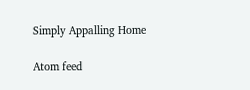Simply Appalling Home

Atom feed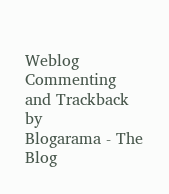Weblog Commenting and Trackback by
Blogarama - The Blog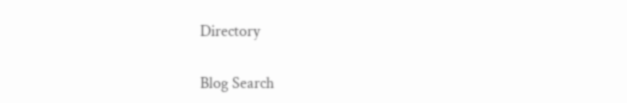Directory

Blog Search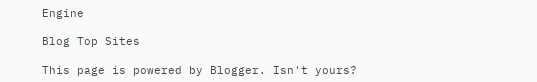Engine

Blog Top Sites

This page is powered by Blogger. Isn't yours?